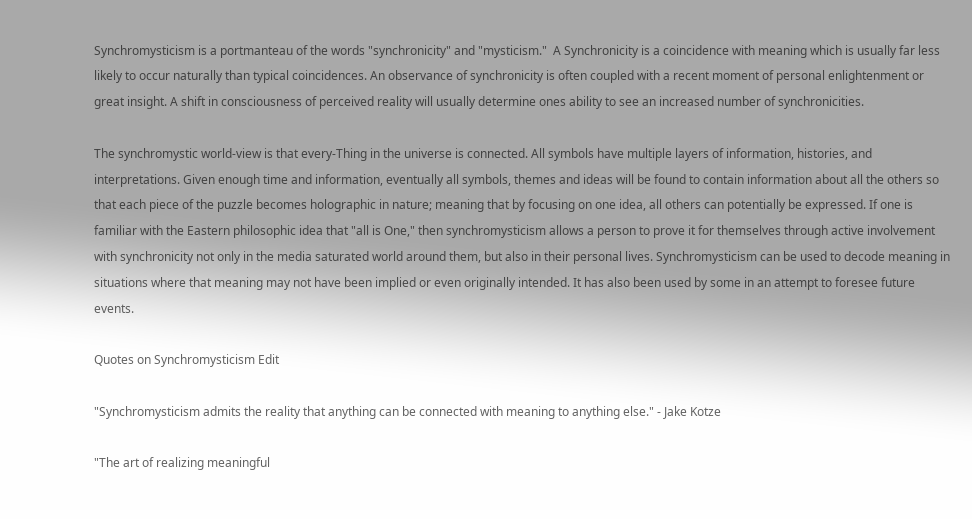Synchromysticism is a portmanteau of the words "synchronicity" and "mysticism."  A Synchronicity is a coincidence with meaning which is usually far less likely to occur naturally than typical coincidences. An observance of synchronicity is often coupled with a recent moment of personal enlightenment or great insight. A shift in consciousness of perceived reality will usually determine ones ability to see an increased number of synchronicities.

The synchromystic world-view is that every-Thing in the universe is connected. All symbols have multiple layers of information, histories, and interpretations. Given enough time and information, eventually all symbols, themes and ideas will be found to contain information about all the others so that each piece of the puzzle becomes holographic in nature; meaning that by focusing on one idea, all others can potentially be expressed. If one is familiar with the Eastern philosophic idea that "all is One," then synchromysticism allows a person to prove it for themselves through active involvement with synchronicity not only in the media saturated world around them, but also in their personal lives. Synchromysticism can be used to decode meaning in situations where that meaning may not have been implied or even originally intended. It has also been used by some in an attempt to foresee future events.

Quotes on Synchromysticism Edit

"Synchromysticism admits the reality that anything can be connected with meaning to anything else." - Jake Kotze

"The art of realizing meaningful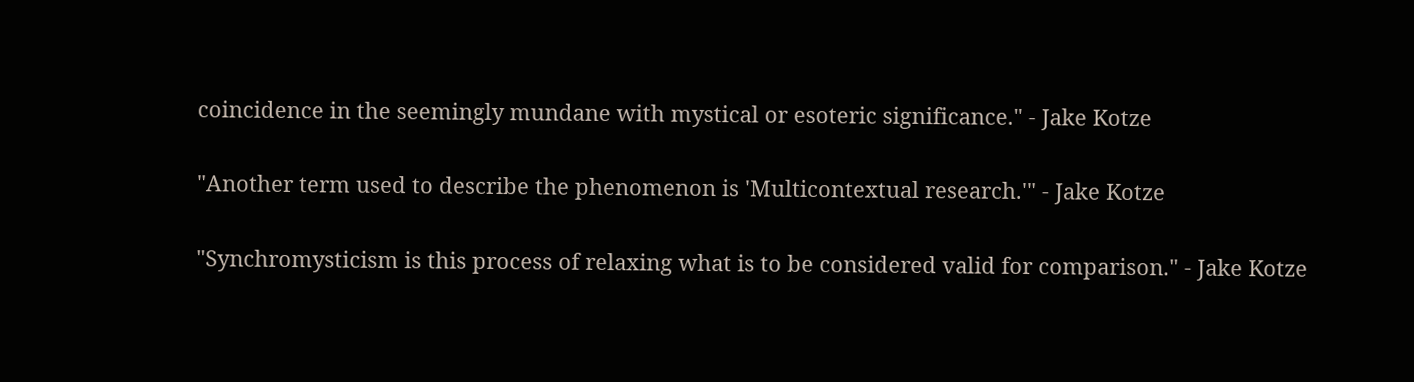coincidence in the seemingly mundane with mystical or esoteric significance." - Jake Kotze

"Another term used to describe the phenomenon is 'Multicontextual research.'" - Jake Kotze

"Synchromysticism is this process of relaxing what is to be considered valid for comparison." - Jake Kotze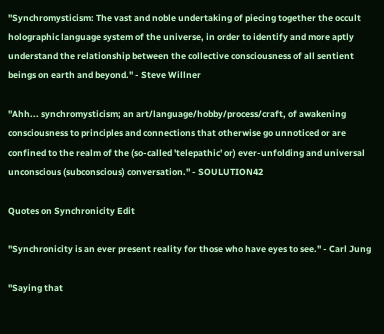"Synchromysticism: The vast and noble undertaking of piecing together the occult holographic language system of the universe, in order to identify and more aptly understand the relationship between the collective consciousness of all sentient beings on earth and beyond." - Steve Willner

"Ahh... synchromysticism; an art/language/hobby/process/craft, of awakening consciousness to principles and connections that otherwise go unnoticed or are confined to the realm of the (so-called 'telepathic' or) ever-unfolding and universal unconscious (subconscious) conversation." - SOULUTION42

Quotes on Synchronicity Edit

"Synchronicity is an ever present reality for those who have eyes to see." - Carl Jung

"Saying that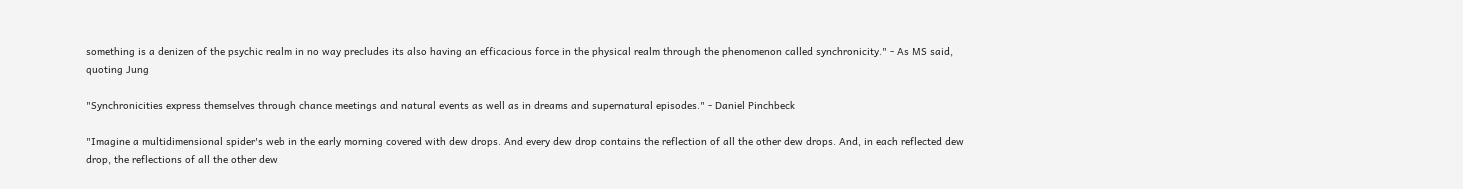something is a denizen of the psychic realm in no way precludes its also having an efficacious force in the physical realm through the phenomenon called synchronicity." - As MS said, quoting Jung

"Synchronicities express themselves through chance meetings and natural events as well as in dreams and supernatural episodes." - Daniel Pinchbeck

"Imagine a multidimensional spider's web in the early morning covered with dew drops. And every dew drop contains the reflection of all the other dew drops. And, in each reflected dew drop, the reflections of all the other dew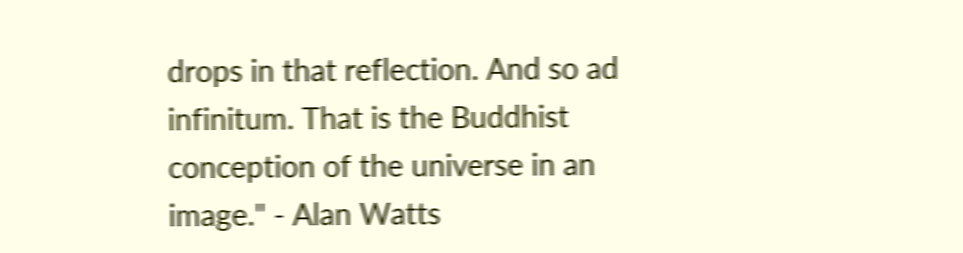drops in that reflection. And so ad infinitum. That is the Buddhist conception of the universe in an image." - Alan Watts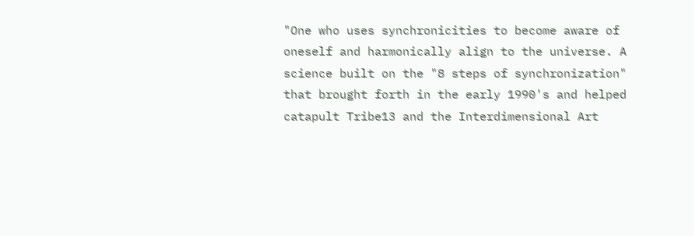"One who uses synchronicities to become aware of oneself and harmonically align to the universe. A science built on the "8 steps of synchronization" that brought forth in the early 1990's and helped catapult Tribe13 and the Interdimensional Art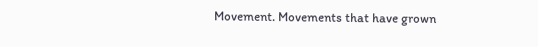Movement. Movements that have grown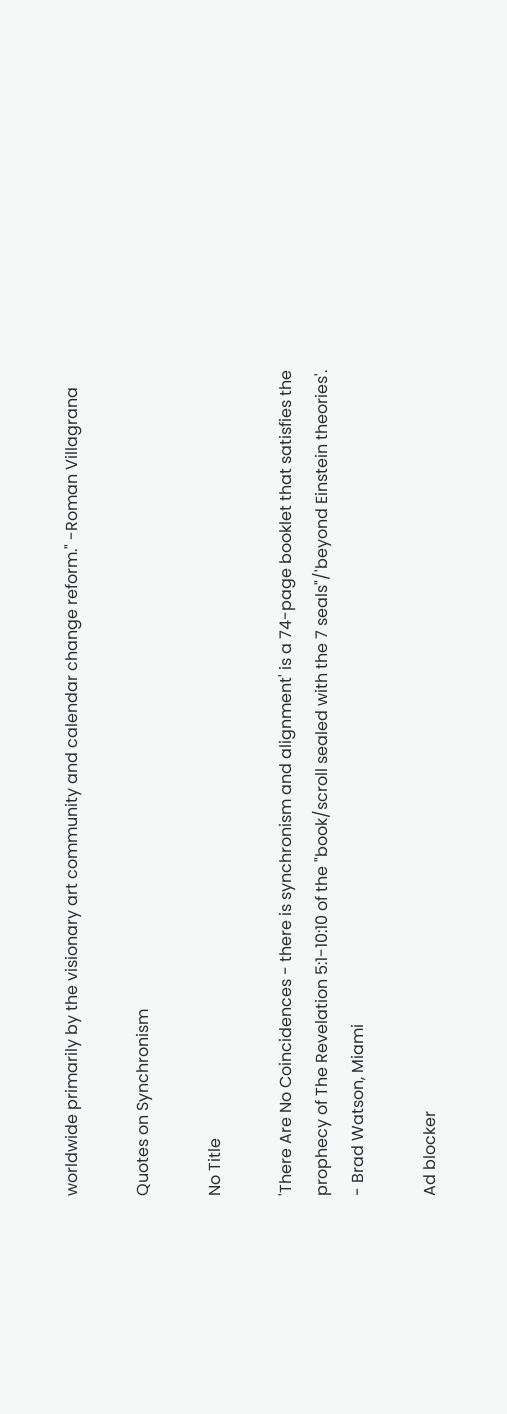worldwide primarily by the visionary art community and calendar change reform." -Roman Villagrana

Quotes on Synchronism

No Title

'There Are No Coincidences - there is synchronism and alignment' is a 74-page booklet that satisfies the prophecy of The Revelation 5:1-10:10 of the "book/scroll sealed with the 7 seals"/'beyond Einstein theories'. - Brad Watson, Miami

Ad blocker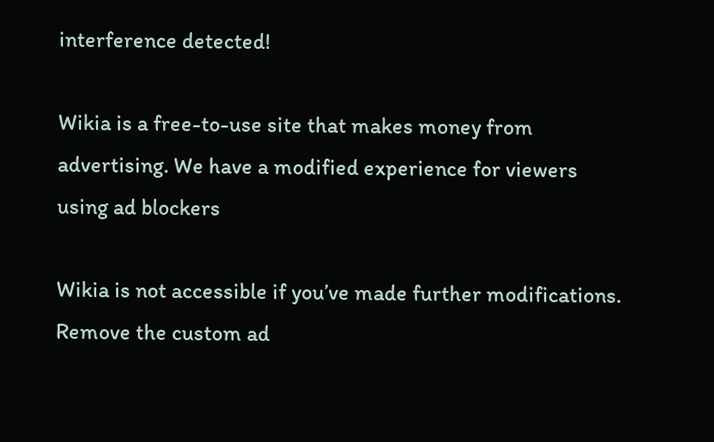interference detected!

Wikia is a free-to-use site that makes money from advertising. We have a modified experience for viewers using ad blockers

Wikia is not accessible if you’ve made further modifications. Remove the custom ad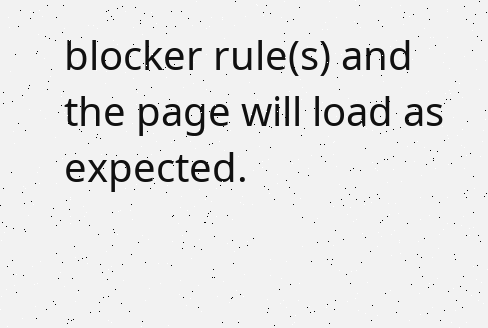blocker rule(s) and the page will load as expected.